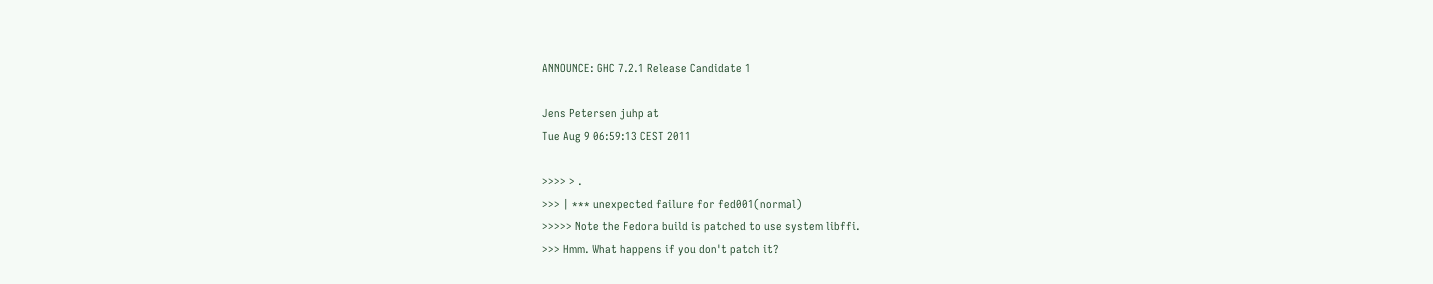ANNOUNCE: GHC 7.2.1 Release Candidate 1

Jens Petersen juhp at
Tue Aug 9 06:59:13 CEST 2011

>>>> > .
>>> | *** unexpected failure for fed001(normal)
>>>>> Note the Fedora build is patched to use system libffi.
>>> Hmm. What happens if you don't patch it?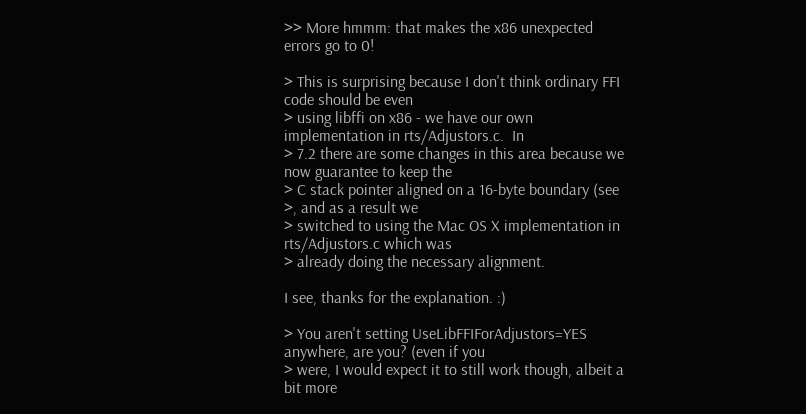>> More hmmm: that makes the x86 unexpected errors go to 0!

> This is surprising because I don't think ordinary FFI code should be even
> using libffi on x86 - we have our own implementation in rts/Adjustors.c.  In
> 7.2 there are some changes in this area because we now guarantee to keep the
> C stack pointer aligned on a 16-byte boundary (see
>, and as a result we
> switched to using the Mac OS X implementation in rts/Adjustors.c which was
> already doing the necessary alignment.

I see, thanks for the explanation. :)

> You aren't setting UseLibFFIForAdjustors=YES anywhere, are you? (even if you
> were, I would expect it to still work though, albeit a bit more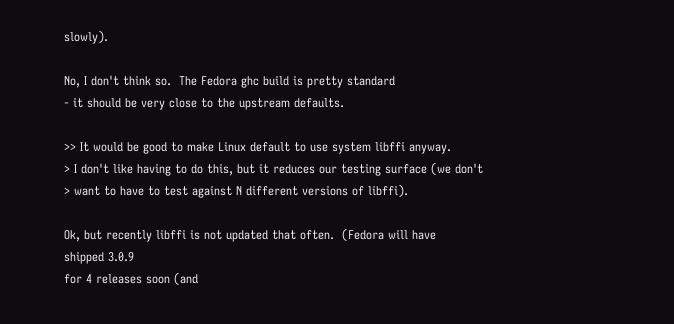slowly).

No, I don't think so.  The Fedora ghc build is pretty standard
- it should be very close to the upstream defaults.

>> It would be good to make Linux default to use system libffi anyway.
> I don't like having to do this, but it reduces our testing surface (we don't
> want to have to test against N different versions of libffi).

Ok, but recently libffi is not updated that often.  (Fedora will have
shipped 3.0.9
for 4 releases soon (and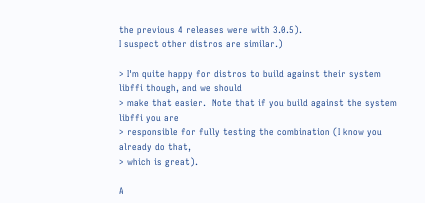the previous 4 releases were with 3.0.5).
I suspect other distros are similar.)

> I'm quite happy for distros to build against their system libffi though, and we should
> make that easier.  Note that if you build against the system libffi you are
> responsible for fully testing the combination (I know you already do that,
> which is great).

A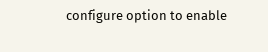configure option to enable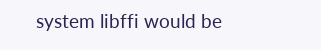system libffi would be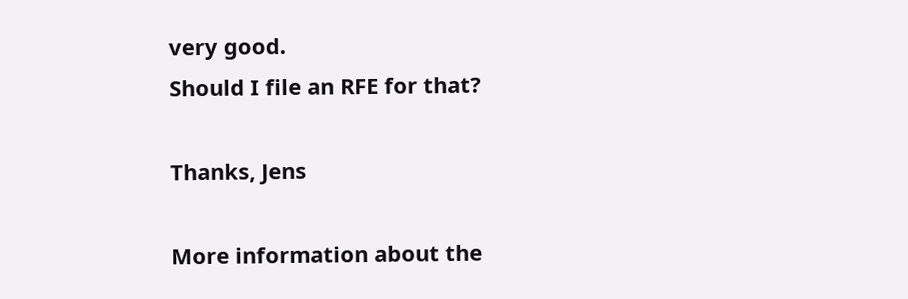very good.
Should I file an RFE for that?

Thanks, Jens

More information about the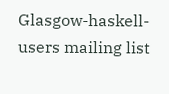Glasgow-haskell-users mailing list